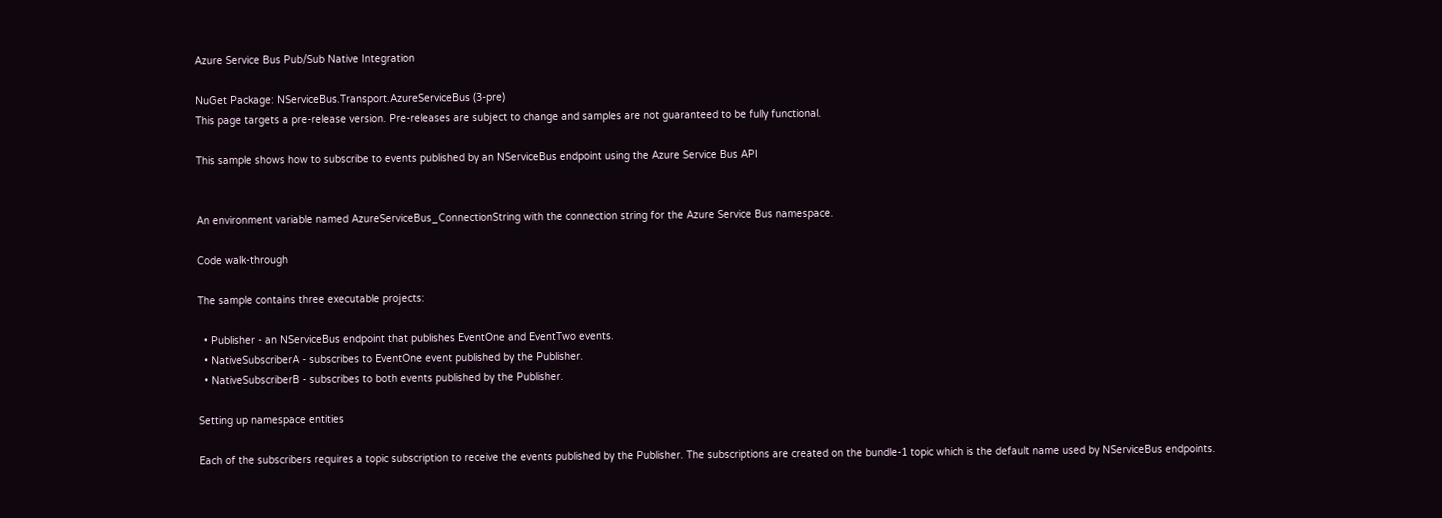Azure Service Bus Pub/Sub Native Integration

NuGet Package: NServiceBus.Transport.AzureServiceBus (3-pre)
This page targets a pre-release version. Pre-releases are subject to change and samples are not guaranteed to be fully functional.

This sample shows how to subscribe to events published by an NServiceBus endpoint using the Azure Service Bus API


An environment variable named AzureServiceBus_ConnectionString with the connection string for the Azure Service Bus namespace.

Code walk-through

The sample contains three executable projects:

  • Publisher - an NServiceBus endpoint that publishes EventOne and EventTwo events.
  • NativeSubscriberA - subscribes to EventOne event published by the Publisher.
  • NativeSubscriberB - subscribes to both events published by the Publisher.

Setting up namespace entities

Each of the subscribers requires a topic subscription to receive the events published by the Publisher. The subscriptions are created on the bundle-1 topic which is the default name used by NServiceBus endpoints.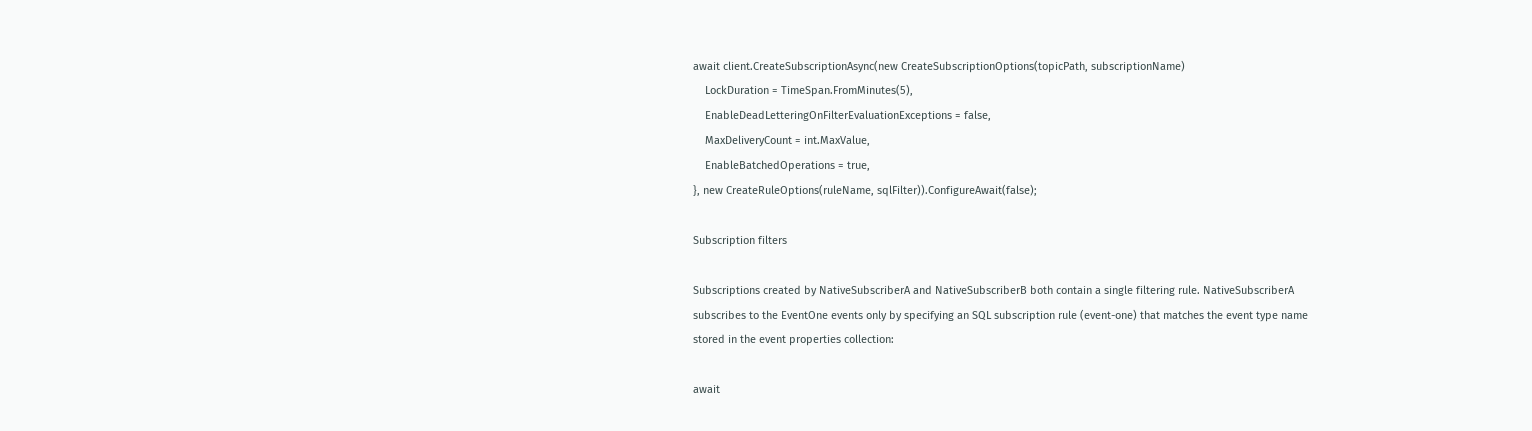await client.CreateSubscriptionAsync(new CreateSubscriptionOptions(topicPath, subscriptionName)
    LockDuration = TimeSpan.FromMinutes(5),
    EnableDeadLetteringOnFilterEvaluationExceptions = false,
    MaxDeliveryCount = int.MaxValue,
    EnableBatchedOperations = true,
}, new CreateRuleOptions(ruleName, sqlFilter)).ConfigureAwait(false);

Subscription filters

Subscriptions created by NativeSubscriberA and NativeSubscriberB both contain a single filtering rule. NativeSubscriberA subscribes to the EventOne events only by specifying an SQL subscription rule (event-one) that matches the event type name stored in the event properties collection:

await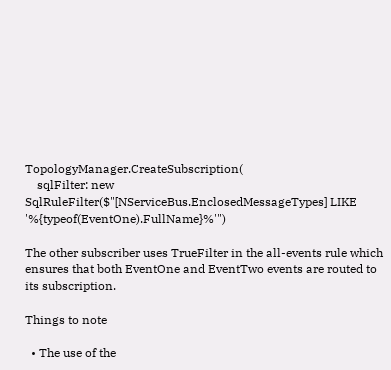TopologyManager.CreateSubscription(
    sqlFilter: new SqlRuleFilter($"[NServiceBus.EnclosedMessageTypes] LIKE '%{typeof(EventOne).FullName}%'")

The other subscriber uses TrueFilter in the all-events rule which ensures that both EventOne and EventTwo events are routed to its subscription.

Things to note

  • The use of the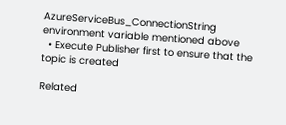AzureServiceBus_ConnectionString environment variable mentioned above
  • Execute Publisher first to ensure that the topic is created

Related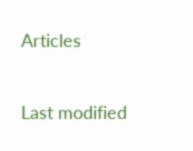Articles

Last modified